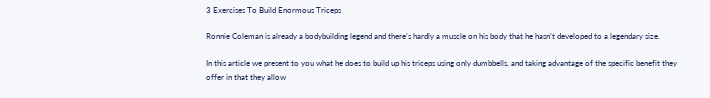3 Exercises To Build Enormous Triceps

Ronnie Coleman is already a bodybuilding legend and there’s hardly a muscle on his body that he hasn’t developed to a legendary size.

In this article we present to you what he does to build up his triceps using only dumbbells, and taking advantage of the specific benefit they offer in that they allow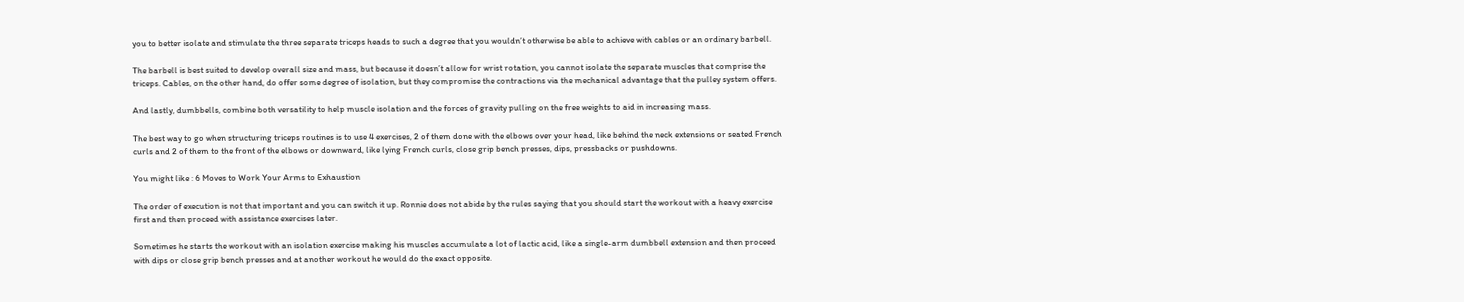you to better isolate and stimulate the three separate triceps heads to such a degree that you wouldn’t otherwise be able to achieve with cables or an ordinary barbell.

The barbell is best suited to develop overall size and mass, but because it doesn’t allow for wrist rotation, you cannot isolate the separate muscles that comprise the triceps. Cables, on the other hand, do offer some degree of isolation, but they compromise the contractions via the mechanical advantage that the pulley system offers.

And lastly, dumbbells, combine both versatility to help muscle isolation and the forces of gravity pulling on the free weights to aid in increasing mass.

The best way to go when structuring triceps routines is to use 4 exercises, 2 of them done with the elbows over your head, like behind the neck extensions or seated French curls and 2 of them to the front of the elbows or downward, like lying French curls, close grip bench presses, dips, pressbacks or pushdowns.

You might like : 6 Moves to Work Your Arms to Exhaustion

The order of execution is not that important and you can switch it up. Ronnie does not abide by the rules saying that you should start the workout with a heavy exercise first and then proceed with assistance exercises later.

Sometimes he starts the workout with an isolation exercise making his muscles accumulate a lot of lactic acid, like a single-arm dumbbell extension and then proceed with dips or close grip bench presses and at another workout he would do the exact opposite.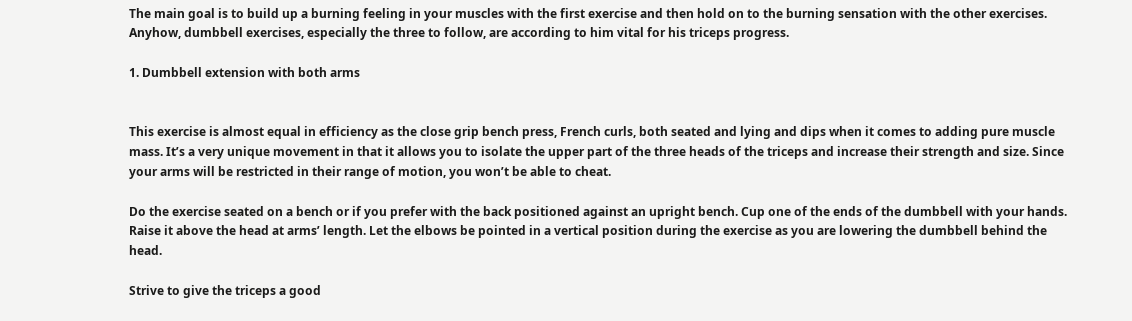The main goal is to build up a burning feeling in your muscles with the first exercise and then hold on to the burning sensation with the other exercises. Anyhow, dumbbell exercises, especially the three to follow, are according to him vital for his triceps progress.

1. Dumbbell extension with both arms


This exercise is almost equal in efficiency as the close grip bench press, French curls, both seated and lying and dips when it comes to adding pure muscle mass. It’s a very unique movement in that it allows you to isolate the upper part of the three heads of the triceps and increase their strength and size. Since your arms will be restricted in their range of motion, you won’t be able to cheat.

Do the exercise seated on a bench or if you prefer with the back positioned against an upright bench. Cup one of the ends of the dumbbell with your hands. Raise it above the head at arms’ length. Let the elbows be pointed in a vertical position during the exercise as you are lowering the dumbbell behind the head.

Strive to give the triceps a good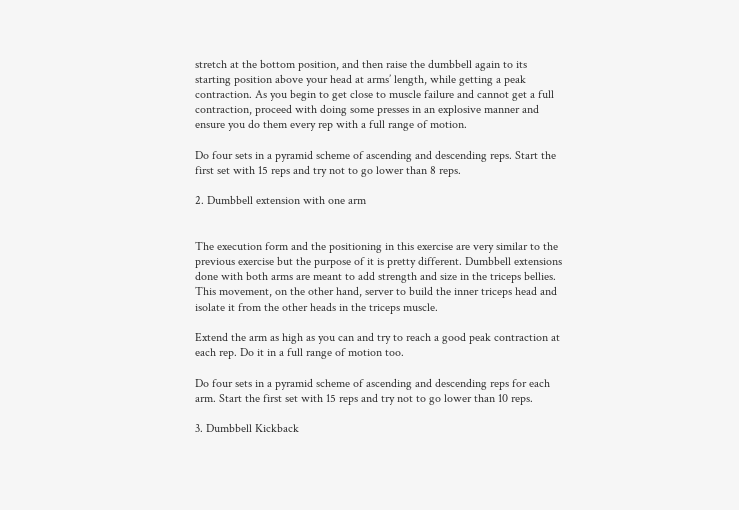stretch at the bottom position, and then raise the dumbbell again to its starting position above your head at arms’ length, while getting a peak contraction. As you begin to get close to muscle failure and cannot get a full contraction, proceed with doing some presses in an explosive manner and ensure you do them every rep with a full range of motion.

Do four sets in a pyramid scheme of ascending and descending reps. Start the first set with 15 reps and try not to go lower than 8 reps.

2. Dumbbell extension with one arm


The execution form and the positioning in this exercise are very similar to the previous exercise but the purpose of it is pretty different. Dumbbell extensions done with both arms are meant to add strength and size in the triceps bellies. This movement, on the other hand, server to build the inner triceps head and isolate it from the other heads in the triceps muscle.

Extend the arm as high as you can and try to reach a good peak contraction at each rep. Do it in a full range of motion too.

Do four sets in a pyramid scheme of ascending and descending reps for each arm. Start the first set with 15 reps and try not to go lower than 10 reps.

3. Dumbbell Kickback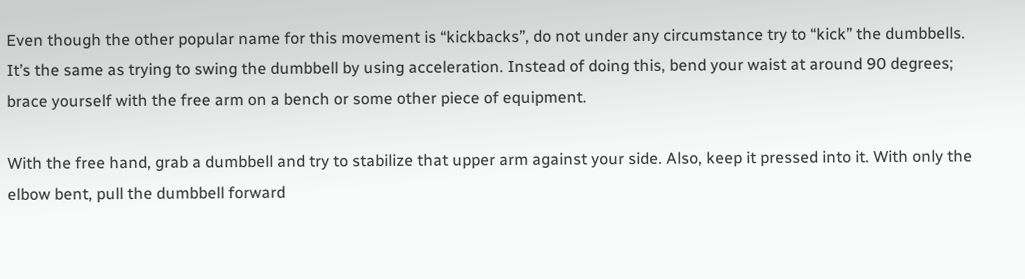Even though the other popular name for this movement is “kickbacks”, do not under any circumstance try to “kick” the dumbbells. It’s the same as trying to swing the dumbbell by using acceleration. Instead of doing this, bend your waist at around 90 degrees; brace yourself with the free arm on a bench or some other piece of equipment.

With the free hand, grab a dumbbell and try to stabilize that upper arm against your side. Also, keep it pressed into it. With only the elbow bent, pull the dumbbell forward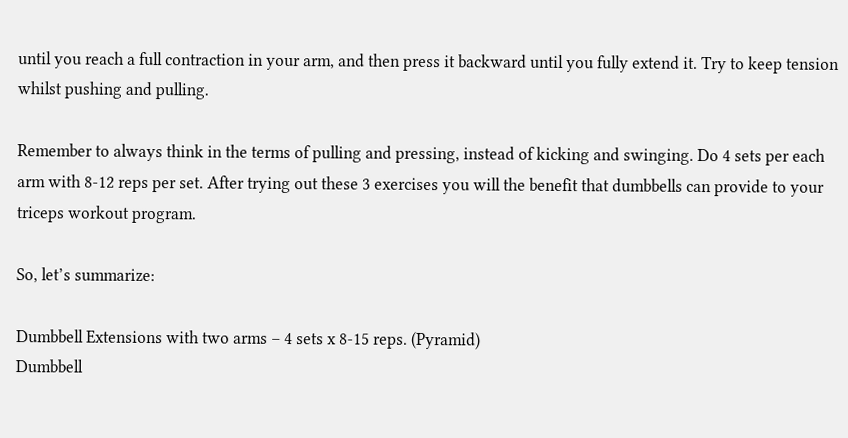until you reach a full contraction in your arm, and then press it backward until you fully extend it. Try to keep tension whilst pushing and pulling.

Remember to always think in the terms of pulling and pressing, instead of kicking and swinging. Do 4 sets per each arm with 8-12 reps per set. After trying out these 3 exercises you will the benefit that dumbbells can provide to your triceps workout program.

So, let’s summarize:

Dumbbell Extensions with two arms – 4 sets x 8-15 reps. (Pyramid)
Dumbbell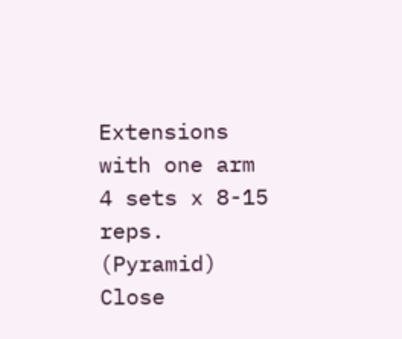Extensions with one arm
4 sets x 8-15 reps. (Pyramid)
Close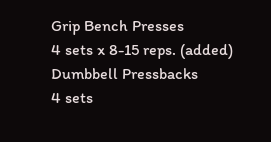Grip Bench Presses
4 sets x 8-15 reps. (added)
Dumbbell Pressbacks
4 sets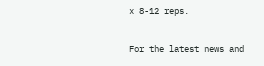x 8-12 reps.

For the latest news and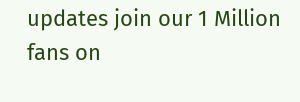updates join our 1 Million fans on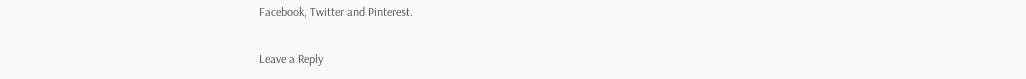Facebook, Twitter and Pinterest.

Leave a Reply